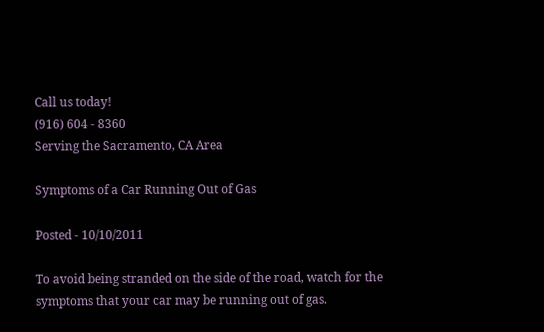Call us today!
(916) 604 - 8360
Serving the Sacramento, CA Area

Symptoms of a Car Running Out of Gas

Posted - 10/10/2011

To avoid being stranded on the side of the road, watch for the symptoms that your car may be running out of gas.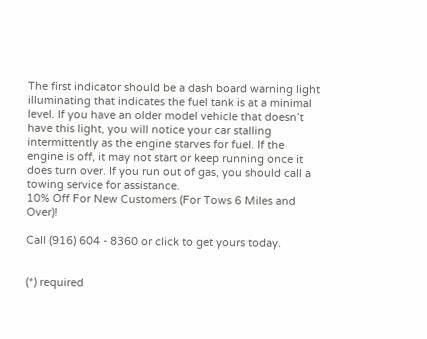The first indicator should be a dash board warning light illuminating that indicates the fuel tank is at a minimal level. If you have an older model vehicle that doesn’t have this light, you will notice your car stalling intermittently as the engine starves for fuel. If the engine is off, it may not start or keep running once it does turn over. If you run out of gas, you should call a towing service for assistance.
10% Off For New Customers (For Tows 6 Miles and Over)!

Call (916) 604 - 8360 or click to get yours today.


(*) required